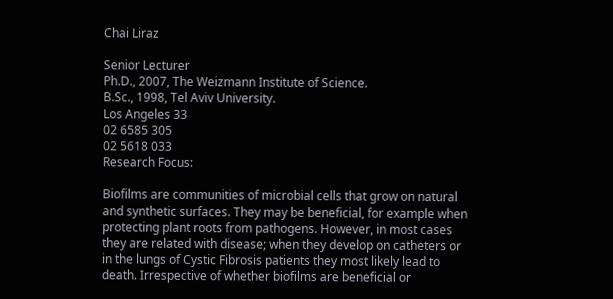Chai Liraz

Senior Lecturer
Ph.D., 2007, The Weizmann Institute of Science.
B.Sc., 1998, Tel Aviv University.
Los Angeles 33
02 6585 305
02 5618 033
Research Focus:

Biofilms are communities of microbial cells that grow on natural and synthetic surfaces. They may be beneficial, for example when protecting plant roots from pathogens. However, in most cases they are related with disease; when they develop on catheters or in the lungs of Cystic Fibrosis patients they most likely lead to death. Irrespective of whether biofilms are beneficial or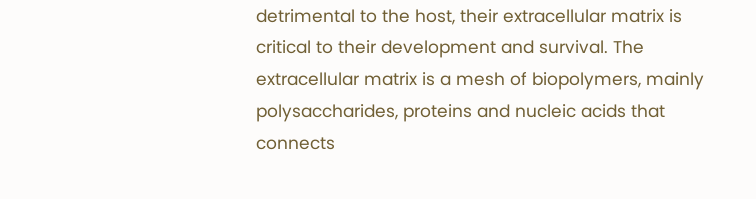detrimental to the host, their extracellular matrix is critical to their development and survival. The extracellular matrix is a mesh of biopolymers, mainly polysaccharides, proteins and nucleic acids that connects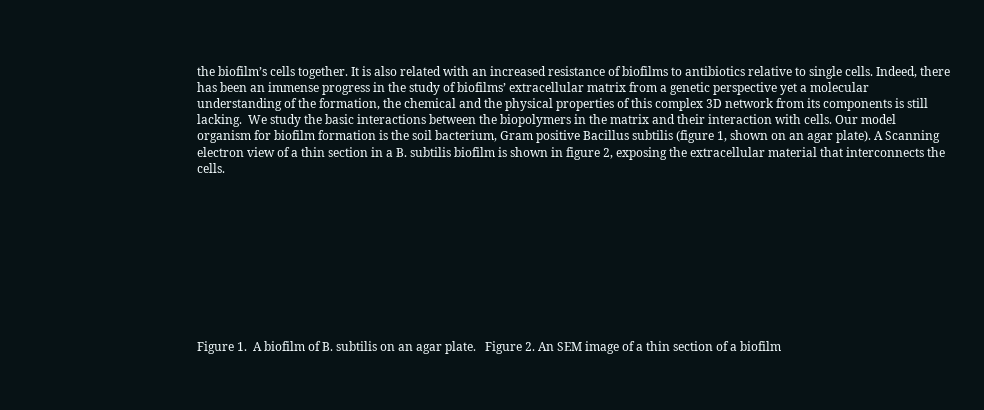the biofilm’s cells together. It is also related with an increased resistance of biofilms to antibiotics relative to single cells. Indeed, there has been an immense progress in the study of biofilms’ extracellular matrix from a genetic perspective yet a molecular understanding of the formation, the chemical and the physical properties of this complex 3D network from its components is still lacking.  We study the basic interactions between the biopolymers in the matrix and their interaction with cells. Our model organism for biofilm formation is the soil bacterium, Gram positive Bacillus subtilis (figure 1, shown on an agar plate). A Scanning electron view of a thin section in a B. subtilis biofilm is shown in figure 2, exposing the extracellular material that interconnects the cells.










Figure 1.  A biofilm of B. subtilis on an agar plate.   Figure 2. An SEM image of a thin section of a biofilm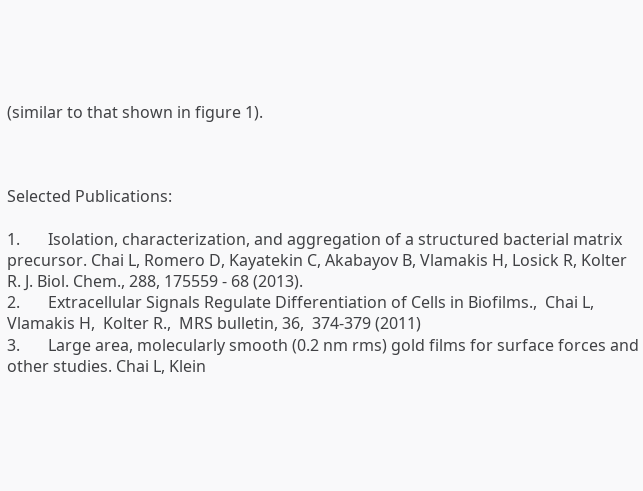(similar to that shown in figure 1).



Selected Publications:

1.       Isolation, characterization, and aggregation of a structured bacterial matrix precursor. Chai L, Romero D, Kayatekin C, Akabayov B, Vlamakis H, Losick R, Kolter R. J. Biol. Chem., 288, 175559 - 68 (2013).
2.       Extracellular Signals Regulate Differentiation of Cells in Biofilms.,  Chai L, Vlamakis H,  Kolter R.,  MRS bulletin, 36,  374-379 (2011)
3.       Large area, molecularly smooth (0.2 nm rms) gold films for surface forces and other studies. Chai L, Klein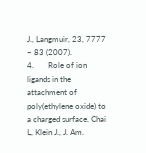J., Langmuir, 23, 7777 – 83 (2007).
4.       Role of ion ligands in the attachment of poly(ethylene oxide) to a charged surface. Chai L, Klein J., J. Am.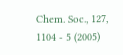Chem. Soc., 127, 1104 - 5 (2005)